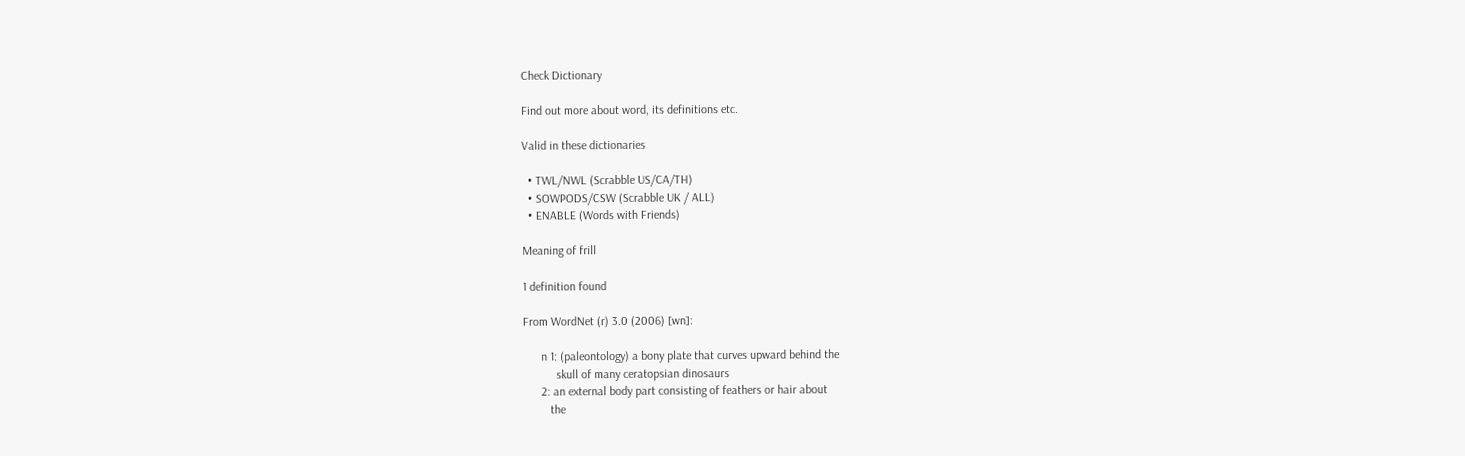Check Dictionary

Find out more about word, its definitions etc.

Valid in these dictionaries

  • TWL/NWL (Scrabble US/CA/TH)
  • SOWPODS/CSW (Scrabble UK / ALL)
  • ENABLE (Words with Friends)

Meaning of frill

1 definition found

From WordNet (r) 3.0 (2006) [wn]:

      n 1: (paleontology) a bony plate that curves upward behind the
           skull of many ceratopsian dinosaurs
      2: an external body part consisting of feathers or hair about
         the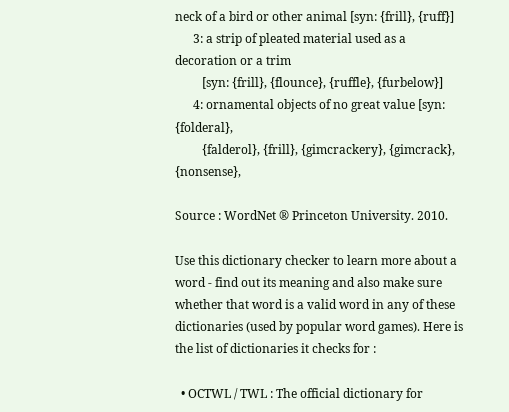neck of a bird or other animal [syn: {frill}, {ruff}]
      3: a strip of pleated material used as a decoration or a trim
         [syn: {frill}, {flounce}, {ruffle}, {furbelow}]
      4: ornamental objects of no great value [syn: {folderal},
         {falderol}, {frill}, {gimcrackery}, {gimcrack}, {nonsense},

Source : WordNet ® Princeton University. 2010.

Use this dictionary checker to learn more about a word - find out its meaning and also make sure whether that word is a valid word in any of these dictionaries (used by popular word games). Here is the list of dictionaries it checks for :

  • OCTWL / TWL : The official dictionary for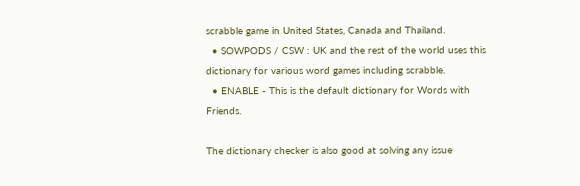scrabble game in United States, Canada and Thailand.
  • SOWPODS / CSW : UK and the rest of the world uses this dictionary for various word games including scrabble.
  • ENABLE - This is the default dictionary for Words with Friends.

The dictionary checker is also good at solving any issue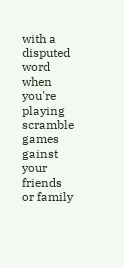with a disputed word when you're playing scramble games gainst your friends or family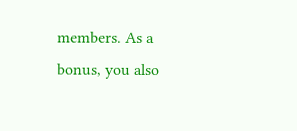members. As a bonus, you also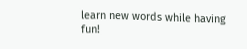learn new words while having fun!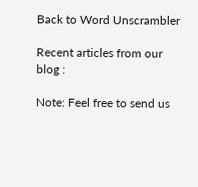Back to Word Unscrambler

Recent articles from our blog :

Note: Feel free to send us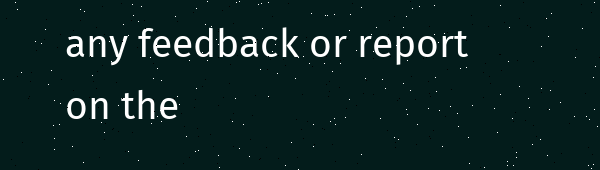any feedback or report on the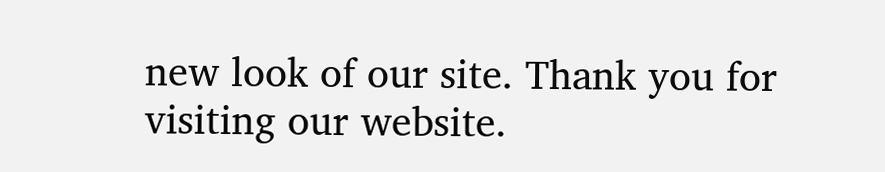new look of our site. Thank you for visiting our website.